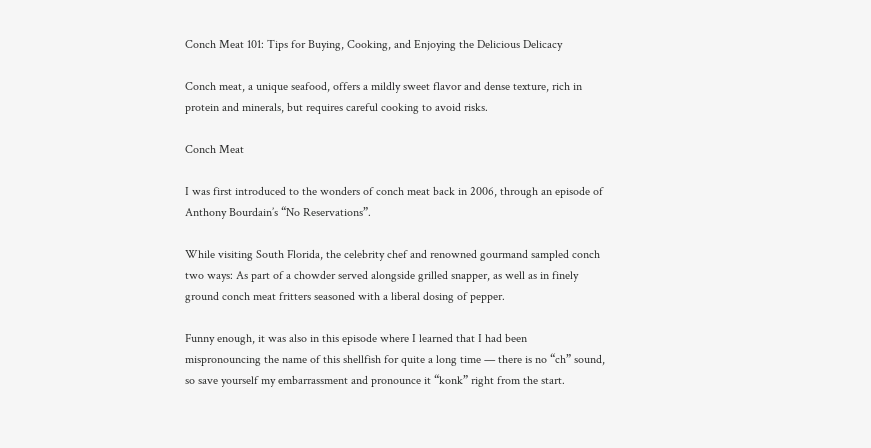Conch Meat 101: Tips for Buying, Cooking, and Enjoying the Delicious Delicacy

Conch meat, a unique seafood, offers a mildly sweet flavor and dense texture, rich in protein and minerals, but requires careful cooking to avoid risks.

Conch Meat

I was first introduced to the wonders of conch meat back in 2006, through an episode of Anthony Bourdain’s “No Reservations”.

While visiting South Florida, the celebrity chef and renowned gourmand sampled conch two ways: As part of a chowder served alongside grilled snapper, as well as in finely ground conch meat fritters seasoned with a liberal dosing of pepper.

Funny enough, it was also in this episode where I learned that I had been mispronouncing the name of this shellfish for quite a long time — there is no “ch” sound, so save yourself my embarrassment and pronounce it “konk” right from the start.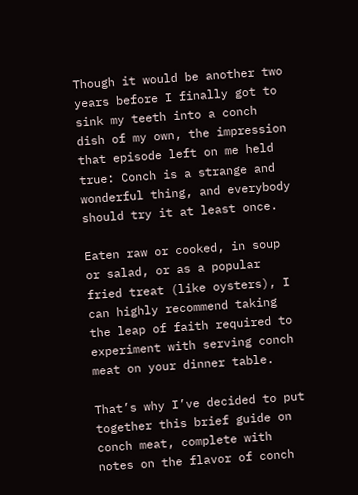Though it would be another two years before I finally got to sink my teeth into a conch dish of my own, the impression that episode left on me held true: Conch is a strange and wonderful thing, and everybody should try it at least once.

Eaten raw or cooked, in soup or salad, or as a popular fried treat (like oysters), I can highly recommend taking the leap of faith required to experiment with serving conch meat on your dinner table.

That’s why I’ve decided to put together this brief guide on conch meat, complete with notes on the flavor of conch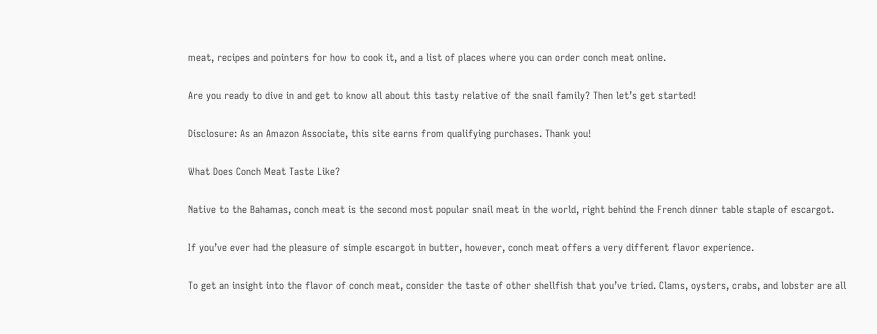meat, recipes and pointers for how to cook it, and a list of places where you can order conch meat online.

Are you ready to dive in and get to know all about this tasty relative of the snail family? Then let’s get started!

Disclosure: As an Amazon Associate, this site earns from qualifying purchases. Thank you!

What Does Conch Meat Taste Like?

Native to the Bahamas, conch meat is the second most popular snail meat in the world, right behind the French dinner table staple of escargot.

If you’ve ever had the pleasure of simple escargot in butter, however, conch meat offers a very different flavor experience.

To get an insight into the flavor of conch meat, consider the taste of other shellfish that you’ve tried. Clams, oysters, crabs, and lobster are all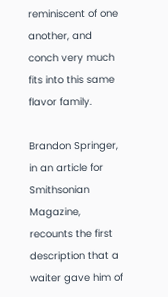reminiscent of one another, and conch very much fits into this same flavor family.

Brandon Springer, in an article for Smithsonian Magazine, recounts the first description that a waiter gave him of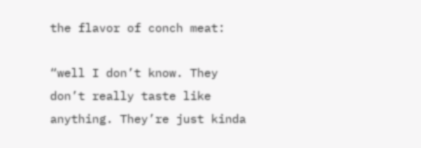the flavor of conch meat:

“well I don’t know. They don’t really taste like anything. They’re just kinda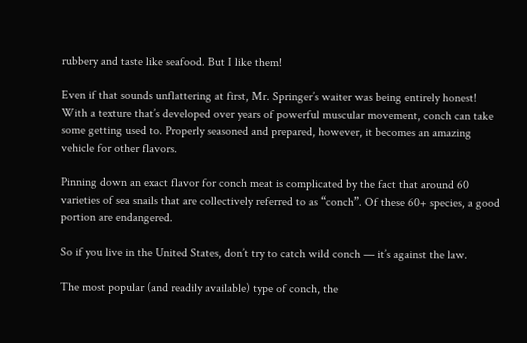rubbery and taste like seafood. But I like them!

Even if that sounds unflattering at first, Mr. Springer’s waiter was being entirely honest! With a texture that’s developed over years of powerful muscular movement, conch can take some getting used to. Properly seasoned and prepared, however, it becomes an amazing vehicle for other flavors.

Pinning down an exact flavor for conch meat is complicated by the fact that around 60 varieties of sea snails that are collectively referred to as “conch”. Of these 60+ species, a good portion are endangered.

So if you live in the United States, don’t try to catch wild conch — it’s against the law.

The most popular (and readily available) type of conch, the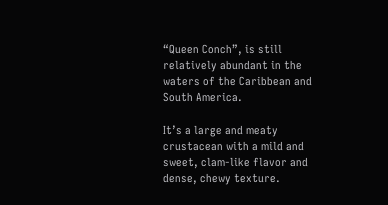“Queen Conch”, is still relatively abundant in the waters of the Caribbean and South America.

It’s a large and meaty crustacean with a mild and sweet, clam-like flavor and dense, chewy texture.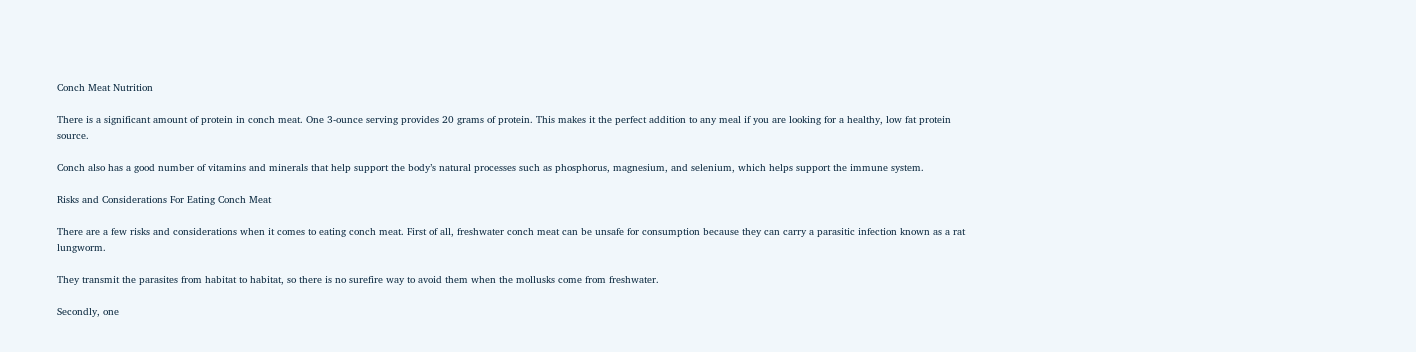Conch Meat Nutrition

There is a significant amount of protein in conch meat. One 3-ounce serving provides 20 grams of protein. This makes it the perfect addition to any meal if you are looking for a healthy, low fat protein source.

Conch also has a good number of vitamins and minerals that help support the body’s natural processes such as phosphorus, magnesium, and selenium, which helps support the immune system.

Risks and Considerations For Eating Conch Meat

There are a few risks and considerations when it comes to eating conch meat. First of all, freshwater conch meat can be unsafe for consumption because they can carry a parasitic infection known as a rat lungworm.

They transmit the parasites from habitat to habitat, so there is no surefire way to avoid them when the mollusks come from freshwater.

Secondly, one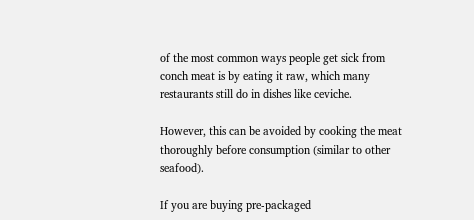of the most common ways people get sick from conch meat is by eating it raw, which many restaurants still do in dishes like ceviche.

However, this can be avoided by cooking the meat thoroughly before consumption (similar to other seafood).

If you are buying pre-packaged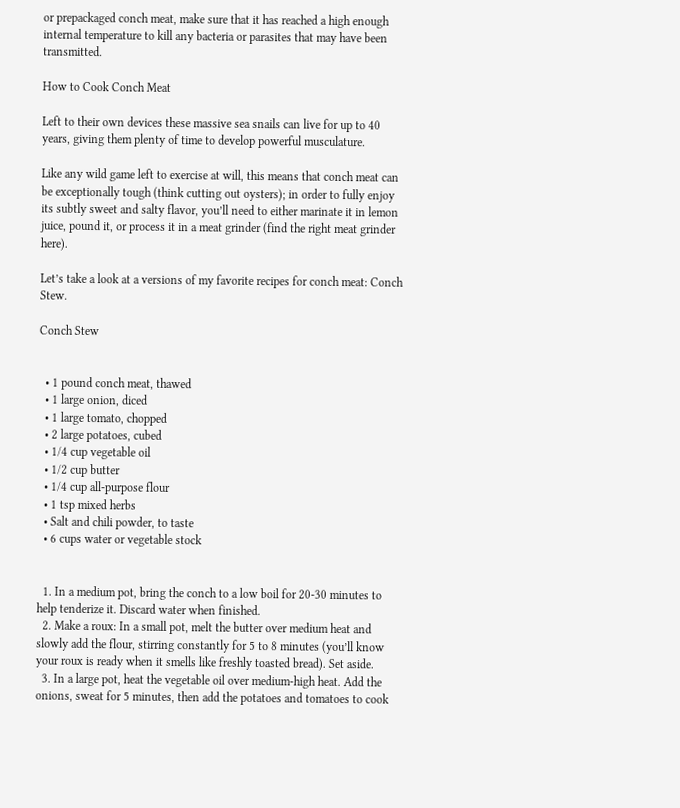or prepackaged conch meat, make sure that it has reached a high enough internal temperature to kill any bacteria or parasites that may have been transmitted.

How to Cook Conch Meat

Left to their own devices these massive sea snails can live for up to 40 years, giving them plenty of time to develop powerful musculature.

Like any wild game left to exercise at will, this means that conch meat can be exceptionally tough (think cutting out oysters); in order to fully enjoy its subtly sweet and salty flavor, you’ll need to either marinate it in lemon juice, pound it, or process it in a meat grinder (find the right meat grinder here).

Let’s take a look at a versions of my favorite recipes for conch meat: Conch Stew.

Conch Stew


  • 1 pound conch meat, thawed
  • 1 large onion, diced
  • 1 large tomato, chopped
  • 2 large potatoes, cubed
  • 1/4 cup vegetable oil
  • 1/2 cup butter
  • 1/4 cup all-purpose flour
  • 1 tsp mixed herbs
  • Salt and chili powder, to taste
  • 6 cups water or vegetable stock


  1. In a medium pot, bring the conch to a low boil for 20-30 minutes to help tenderize it. Discard water when finished.
  2. Make a roux: In a small pot, melt the butter over medium heat and slowly add the flour, stirring constantly for 5 to 8 minutes (you’ll know your roux is ready when it smells like freshly toasted bread). Set aside.
  3. In a large pot, heat the vegetable oil over medium-high heat. Add the onions, sweat for 5 minutes, then add the potatoes and tomatoes to cook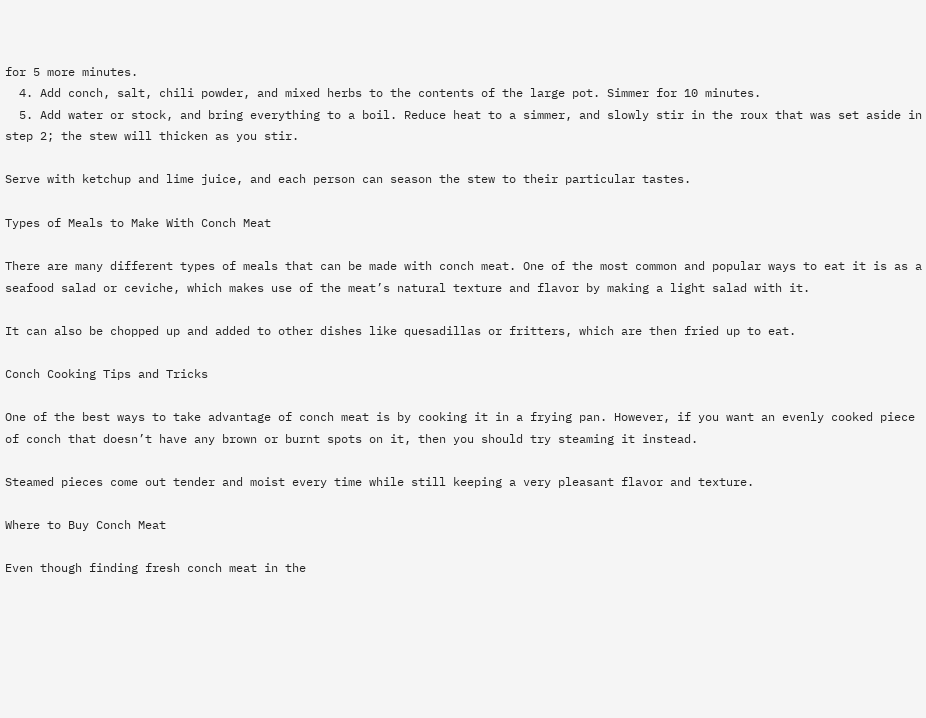for 5 more minutes.
  4. Add conch, salt, chili powder, and mixed herbs to the contents of the large pot. Simmer for 10 minutes.
  5. Add water or stock, and bring everything to a boil. Reduce heat to a simmer, and slowly stir in the roux that was set aside in step 2; the stew will thicken as you stir.

Serve with ketchup and lime juice, and each person can season the stew to their particular tastes.

Types of Meals to Make With Conch Meat

There are many different types of meals that can be made with conch meat. One of the most common and popular ways to eat it is as a seafood salad or ceviche, which makes use of the meat’s natural texture and flavor by making a light salad with it.

It can also be chopped up and added to other dishes like quesadillas or fritters, which are then fried up to eat.

Conch Cooking Tips and Tricks

One of the best ways to take advantage of conch meat is by cooking it in a frying pan. However, if you want an evenly cooked piece of conch that doesn’t have any brown or burnt spots on it, then you should try steaming it instead.

Steamed pieces come out tender and moist every time while still keeping a very pleasant flavor and texture.

Where to Buy Conch Meat

Even though finding fresh conch meat in the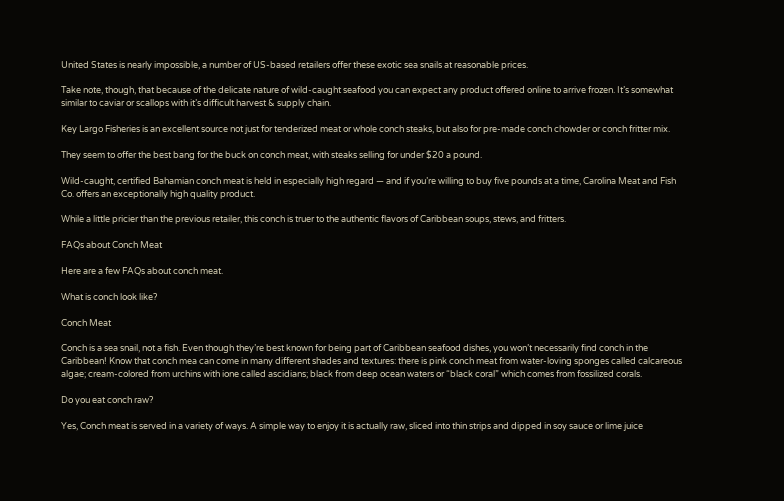United States is nearly impossible, a number of US-based retailers offer these exotic sea snails at reasonable prices.

Take note, though, that because of the delicate nature of wild-caught seafood you can expect any product offered online to arrive frozen. It’s somewhat similar to caviar or scallops with it’s difficult harvest & supply chain.

Key Largo Fisheries is an excellent source not just for tenderized meat or whole conch steaks, but also for pre-made conch chowder or conch fritter mix.

They seem to offer the best bang for the buck on conch meat, with steaks selling for under $20 a pound.

Wild-caught, certified Bahamian conch meat is held in especially high regard — and if you’re willing to buy five pounds at a time, Carolina Meat and Fish Co. offers an exceptionally high quality product.

While a little pricier than the previous retailer, this conch is truer to the authentic flavors of Caribbean soups, stews, and fritters.

FAQs about Conch Meat

Here are a few FAQs about conch meat.

What is conch look like?

Conch Meat

Conch is a sea snail, not a fish. Even though they’re best known for being part of Caribbean seafood dishes, you won’t necessarily find conch in the Caribbean! Know that conch mea can come in many different shades and textures: there is pink conch meat from water-loving sponges called calcareous algae; cream-colored from urchins with ione called ascidians; black from deep ocean waters or “black coral” which comes from fossilized corals.

Do you eat conch raw?

Yes, Conch meat is served in a variety of ways. A simple way to enjoy it is actually raw, sliced into thin strips and dipped in soy sauce or lime juice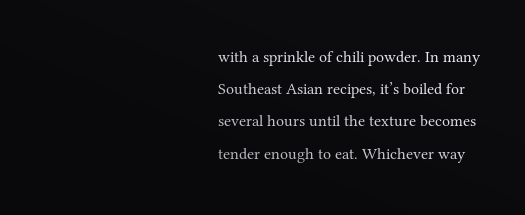with a sprinkle of chili powder. In many Southeast Asian recipes, it’s boiled for several hours until the texture becomes tender enough to eat. Whichever way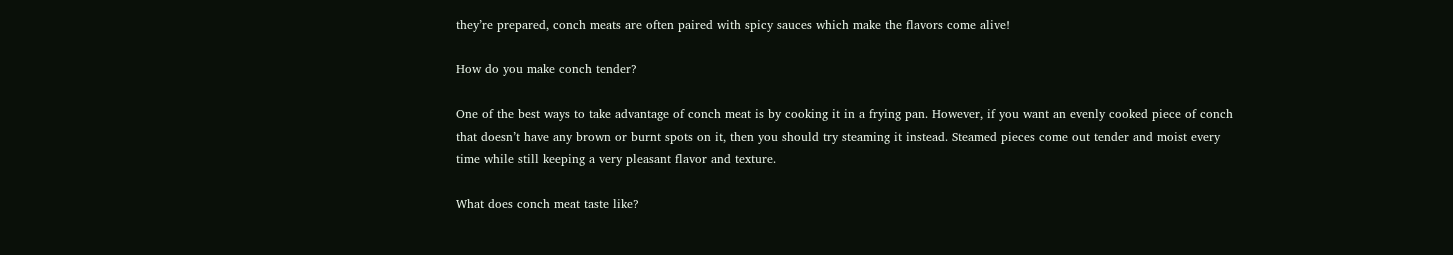they’re prepared, conch meats are often paired with spicy sauces which make the flavors come alive!

How do you make conch tender?

One of the best ways to take advantage of conch meat is by cooking it in a frying pan. However, if you want an evenly cooked piece of conch that doesn’t have any brown or burnt spots on it, then you should try steaming it instead. Steamed pieces come out tender and moist every time while still keeping a very pleasant flavor and texture.

What does conch meat taste like?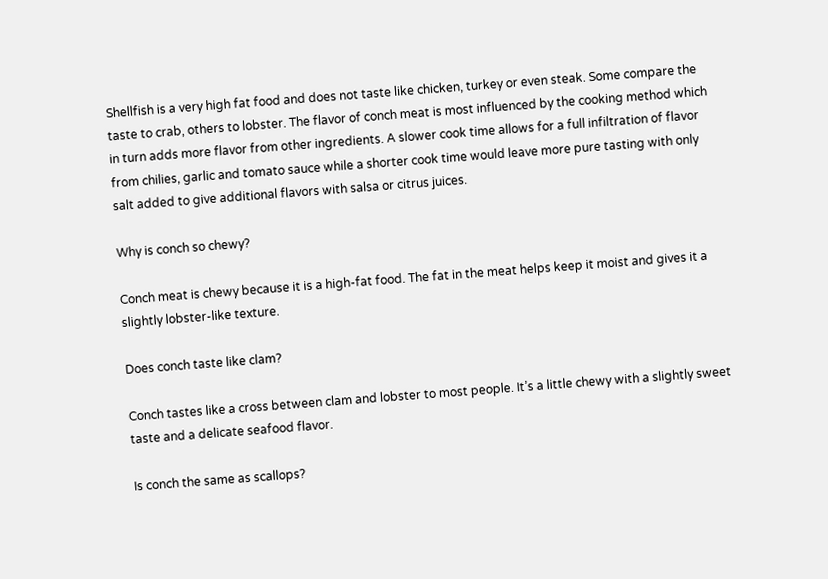Shellfish is a very high fat food and does not taste like chicken, turkey or even steak. Some compare the taste to crab, others to lobster. The flavor of conch meat is most influenced by the cooking method which in turn adds more flavor from other ingredients. A slower cook time allows for a full infiltration of flavor from chilies, garlic and tomato sauce while a shorter cook time would leave more pure tasting with only salt added to give additional flavors with salsa or citrus juices.

Why is conch so chewy?

Conch meat is chewy because it is a high-fat food. The fat in the meat helps keep it moist and gives it a slightly lobster-like texture.

Does conch taste like clam?

Conch tastes like a cross between clam and lobster to most people. It’s a little chewy with a slightly sweet taste and a delicate seafood flavor.

Is conch the same as scallops?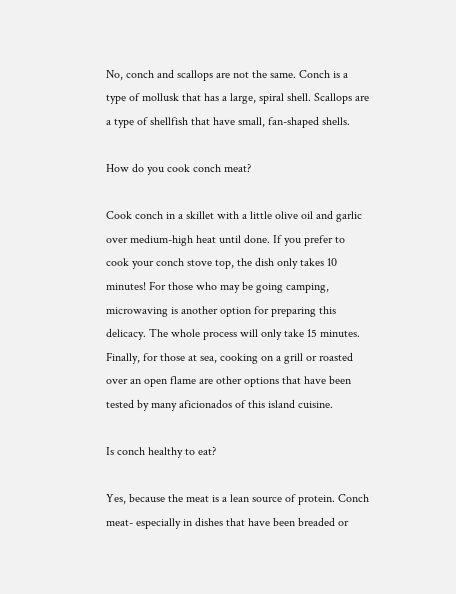No, conch and scallops are not the same. Conch is a type of mollusk that has a large, spiral shell. Scallops are a type of shellfish that have small, fan-shaped shells.

How do you cook conch meat?

Cook conch in a skillet with a little olive oil and garlic over medium-high heat until done. If you prefer to cook your conch stove top, the dish only takes 10 minutes! For those who may be going camping, microwaving is another option for preparing this delicacy. The whole process will only take 15 minutes. Finally, for those at sea, cooking on a grill or roasted over an open flame are other options that have been tested by many aficionados of this island cuisine.

Is conch healthy to eat?

Yes, because the meat is a lean source of protein. Conch meat- especially in dishes that have been breaded or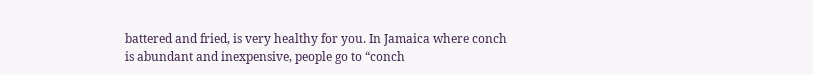battered and fried, is very healthy for you. In Jamaica where conch is abundant and inexpensive, people go to “conch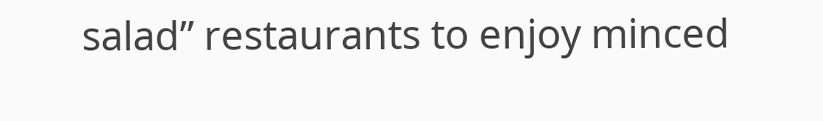salad” restaurants to enjoy minced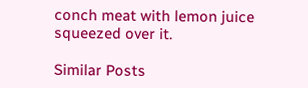conch meat with lemon juice squeezed over it.

Similar Posts